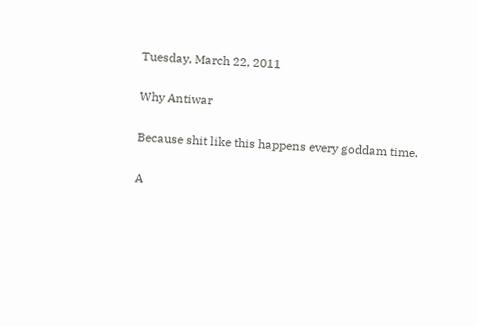Tuesday, March 22, 2011

Why Antiwar

Because shit like this happens every goddam time.

A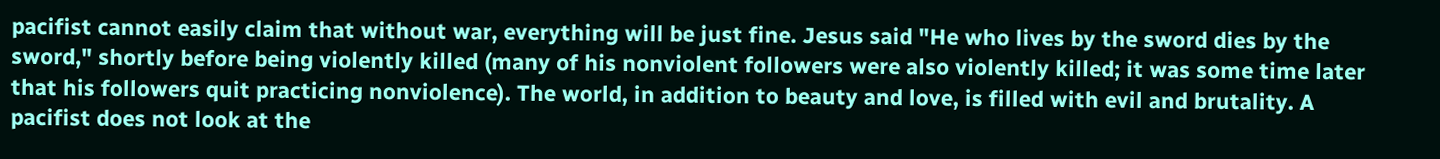pacifist cannot easily claim that without war, everything will be just fine. Jesus said "He who lives by the sword dies by the sword," shortly before being violently killed (many of his nonviolent followers were also violently killed; it was some time later that his followers quit practicing nonviolence). The world, in addition to beauty and love, is filled with evil and brutality. A pacifist does not look at the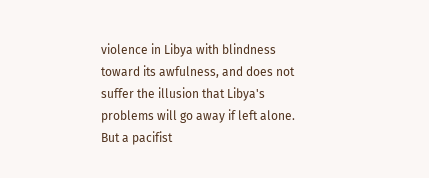violence in Libya with blindness toward its awfulness, and does not suffer the illusion that Libya's problems will go away if left alone. But a pacifist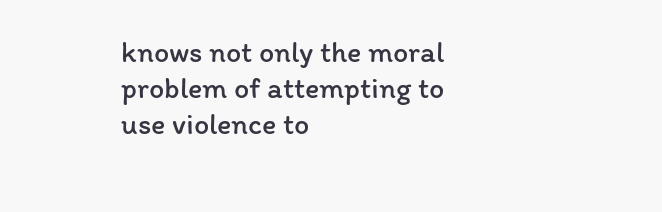knows not only the moral problem of attempting to use violence to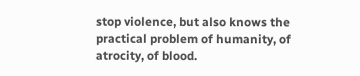stop violence, but also knows the practical problem of humanity, of atrocity, of blood.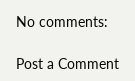No comments:

Post a Comment